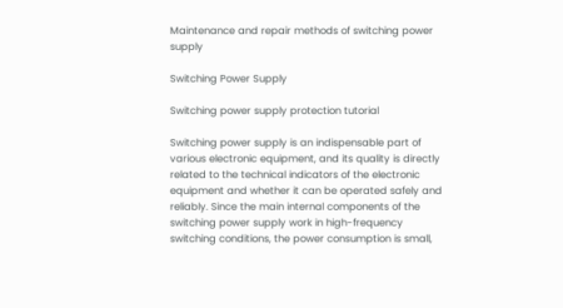Maintenance and repair methods of switching power supply

Switching Power Supply

Switching power supply protection tutorial

Switching power supply is an indispensable part of various electronic equipment, and its quality is directly related to the technical indicators of the electronic equipment and whether it can be operated safely and reliably. Since the main internal components of the switching power supply work in high-frequency switching conditions, the power consumption is small,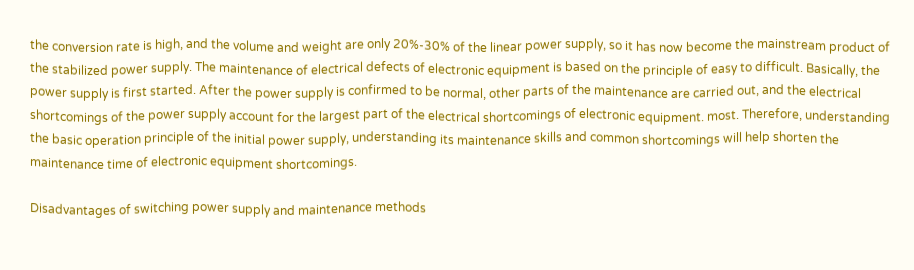the conversion rate is high, and the volume and weight are only 20%-30% of the linear power supply, so it has now become the mainstream product of the stabilized power supply. The maintenance of electrical defects of electronic equipment is based on the principle of easy to difficult. Basically, the power supply is first started. After the power supply is confirmed to be normal, other parts of the maintenance are carried out, and the electrical shortcomings of the power supply account for the largest part of the electrical shortcomings of electronic equipment. most. Therefore, understanding the basic operation principle of the initial power supply, understanding its maintenance skills and common shortcomings will help shorten the maintenance time of electronic equipment shortcomings.

Disadvantages of switching power supply and maintenance methods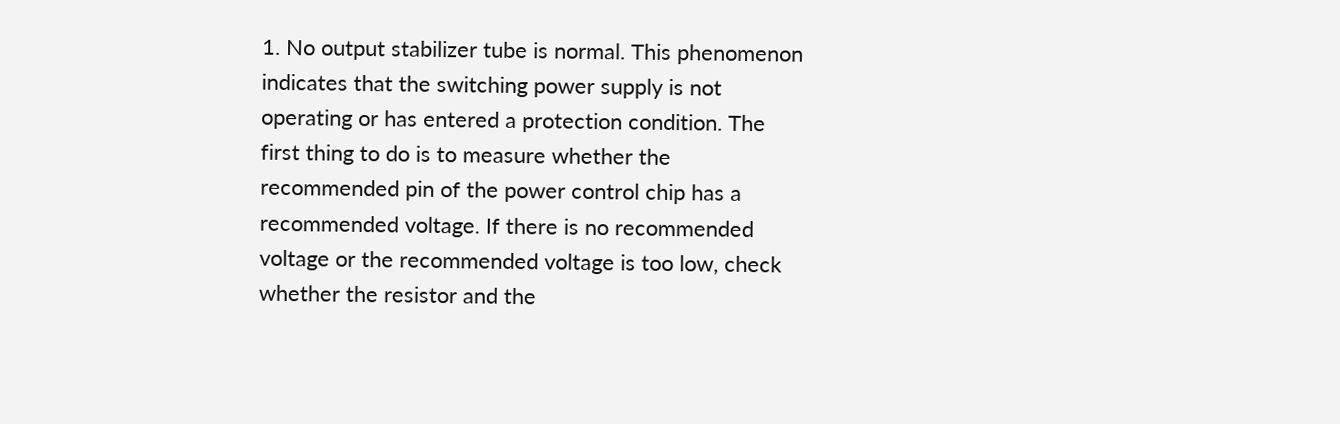1. No output stabilizer tube is normal. This phenomenon indicates that the switching power supply is not operating or has entered a protection condition. The first thing to do is to measure whether the recommended pin of the power control chip has a recommended voltage. If there is no recommended voltage or the recommended voltage is too low, check whether the resistor and the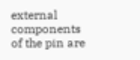external components of the pin are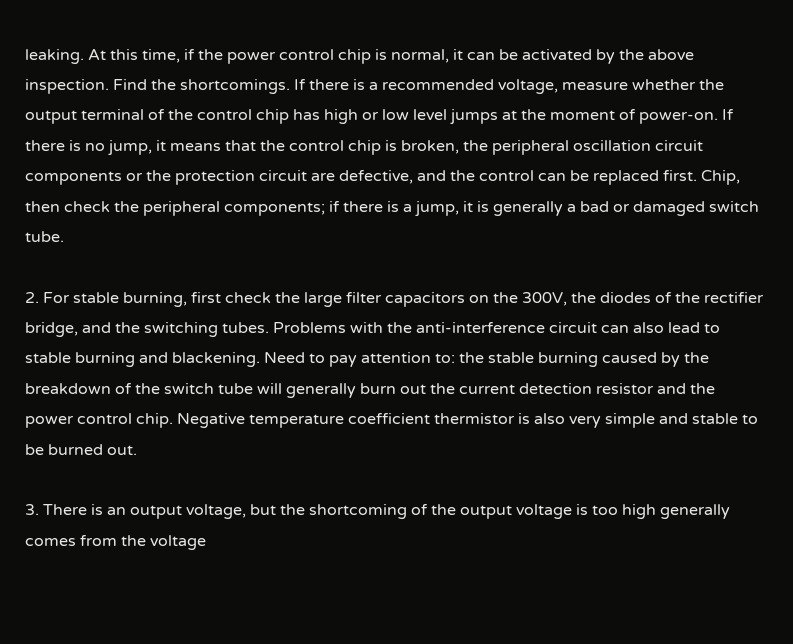leaking. At this time, if the power control chip is normal, it can be activated by the above inspection. Find the shortcomings. If there is a recommended voltage, measure whether the output terminal of the control chip has high or low level jumps at the moment of power-on. If there is no jump, it means that the control chip is broken, the peripheral oscillation circuit components or the protection circuit are defective, and the control can be replaced first. Chip, then check the peripheral components; if there is a jump, it is generally a bad or damaged switch tube.

2. For stable burning, first check the large filter capacitors on the 300V, the diodes of the rectifier bridge, and the switching tubes. Problems with the anti-interference circuit can also lead to stable burning and blackening. Need to pay attention to: the stable burning caused by the breakdown of the switch tube will generally burn out the current detection resistor and the power control chip. Negative temperature coefficient thermistor is also very simple and stable to be burned out.

3. There is an output voltage, but the shortcoming of the output voltage is too high generally comes from the voltage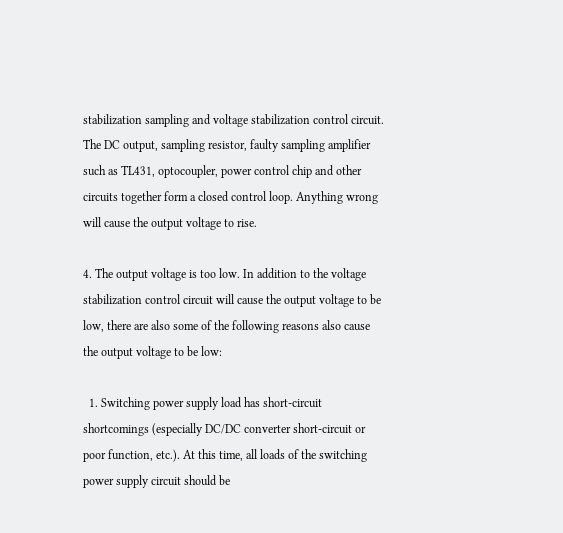stabilization sampling and voltage stabilization control circuit. The DC output, sampling resistor, faulty sampling amplifier such as TL431, optocoupler, power control chip and other circuits together form a closed control loop. Anything wrong will cause the output voltage to rise.

4. The output voltage is too low. In addition to the voltage stabilization control circuit will cause the output voltage to be low, there are also some of the following reasons also cause the output voltage to be low:

  1. Switching power supply load has short-circuit shortcomings (especially DC/DC converter short-circuit or poor function, etc.). At this time, all loads of the switching power supply circuit should be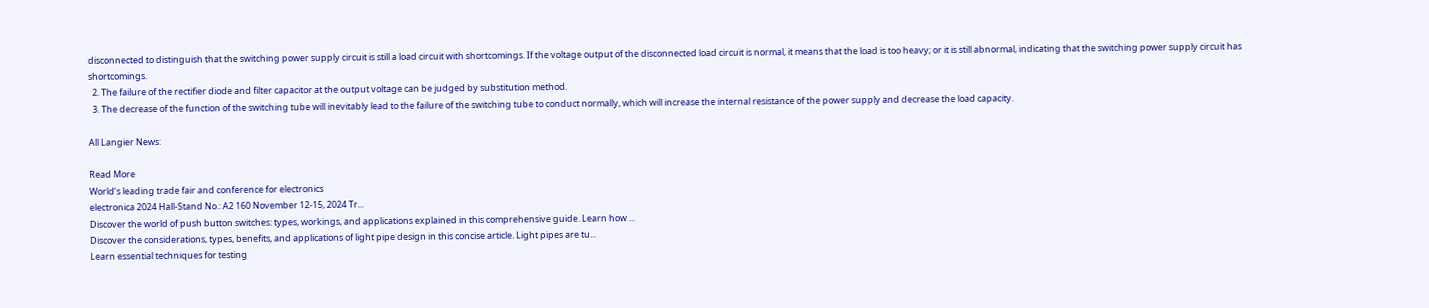disconnected to distinguish that the switching power supply circuit is still a load circuit with shortcomings. If the voltage output of the disconnected load circuit is normal, it means that the load is too heavy; or it is still abnormal, indicating that the switching power supply circuit has shortcomings.
  2. The failure of the rectifier diode and filter capacitor at the output voltage can be judged by substitution method.
  3. The decrease of the function of the switching tube will inevitably lead to the failure of the switching tube to conduct normally, which will increase the internal resistance of the power supply and decrease the load capacity.

All Langier News:

Read More
World’s leading trade fair and conference for electronics
electronica 2024 Hall-Stand No.: A2 160 November 12-15, 2024 Tr...
Discover the world of push button switches: types, workings, and applications explained in this comprehensive guide. Learn how ...
Discover the considerations, types, benefits, and applications of light pipe design in this concise article. Light pipes are tu...
Learn essential techniques for testing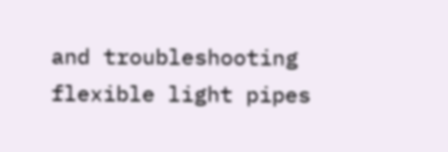and troubleshooting flexible light pipes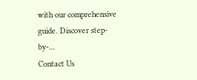with our comprehensive guide. Discover step-by-...
Contact Us